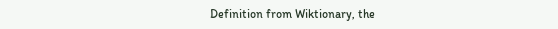Definition from Wiktionary, the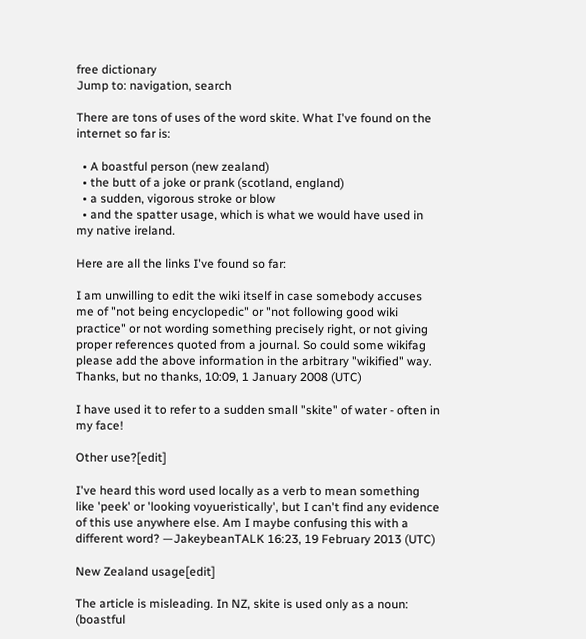free dictionary
Jump to: navigation, search

There are tons of uses of the word skite. What I've found on the internet so far is:

  • A boastful person (new zealand)
  • the butt of a joke or prank (scotland, england)
  • a sudden, vigorous stroke or blow
  • and the spatter usage, which is what we would have used in my native ireland.

Here are all the links I've found so far:

I am unwilling to edit the wiki itself in case somebody accuses me of "not being encyclopedic" or "not following good wiki practice" or not wording something precisely right, or not giving proper references quoted from a journal. So could some wikifag please add the above information in the arbitrary "wikified" way. Thanks, but no thanks, 10:09, 1 January 2008 (UTC)

I have used it to refer to a sudden small "skite" of water - often in my face!

Other use?[edit]

I've heard this word used locally as a verb to mean something like 'peek' or 'looking voyueristically', but I can't find any evidence of this use anywhere else. Am I maybe confusing this with a different word? —JakeybeanTALK 16:23, 19 February 2013 (UTC)

New Zealand usage[edit]

The article is misleading. In NZ, skite is used only as a noun: (boastful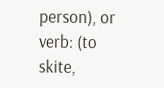person), or verb: (to skite,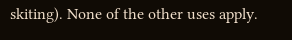skiting). None of the other uses apply.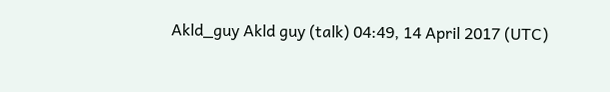Akld_guy Akld guy (talk) 04:49, 14 April 2017 (UTC)